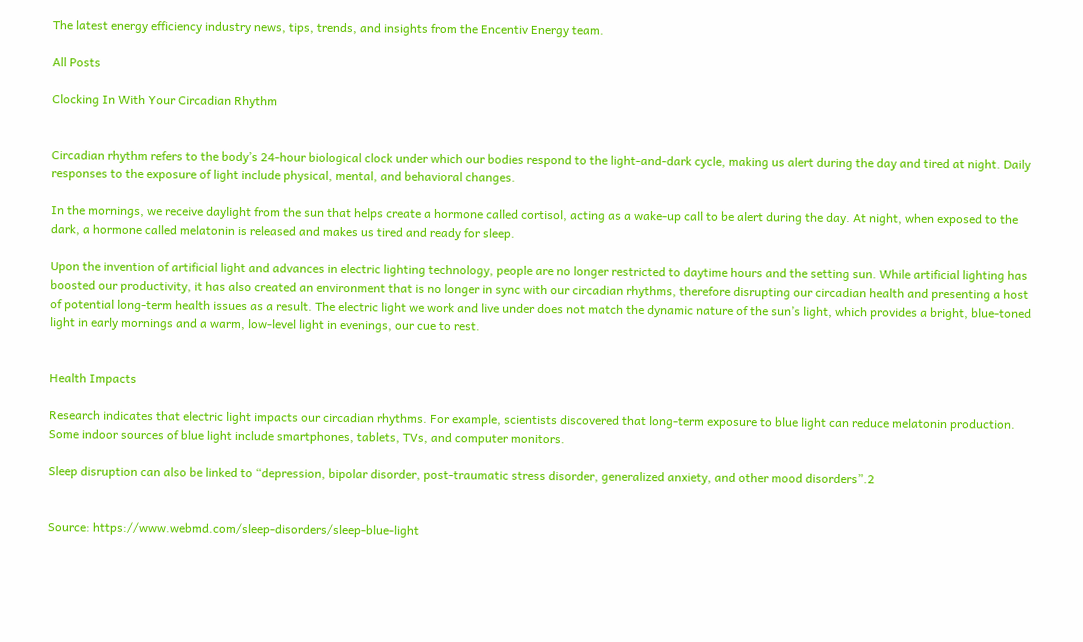The latest energy efficiency industry news, tips, trends, and insights from the Encentiv Energy team.

All Posts

Clocking In With Your Circadian Rhythm


Circadian rhythm refers to the body’s 24-hour biological clock under which our bodies respond to the light-and-dark cycle, making us alert during the day and tired at night. Daily responses to the exposure of light include physical, mental, and behavioral changes.

In the mornings, we receive daylight from the sun that helps create a hormone called cortisol, acting as a wake-up call to be alert during the day. At night, when exposed to the dark, a hormone called melatonin is released and makes us tired and ready for sleep.

Upon the invention of artificial light and advances in electric lighting technology, people are no longer restricted to daytime hours and the setting sun. While artificial lighting has boosted our productivity, it has also created an environment that is no longer in sync with our circadian rhythms, therefore disrupting our circadian health and presenting a host of potential long-term health issues as a result. The electric light we work and live under does not match the dynamic nature of the sun’s light, which provides a bright, blue-toned light in early mornings and a warm, low-level light in evenings, our cue to rest.


Health Impacts

Research indicates that electric light impacts our circadian rhythms. For example, scientists discovered that long-term exposure to blue light can reduce melatonin production. Some indoor sources of blue light include smartphones, tablets, TVs, and computer monitors.

Sleep disruption can also be linked to “depression, bipolar disorder, post-traumatic stress disorder, generalized anxiety, and other mood disorders”.2


Source: https://www.webmd.com/sleep-disorders/sleep-blue-light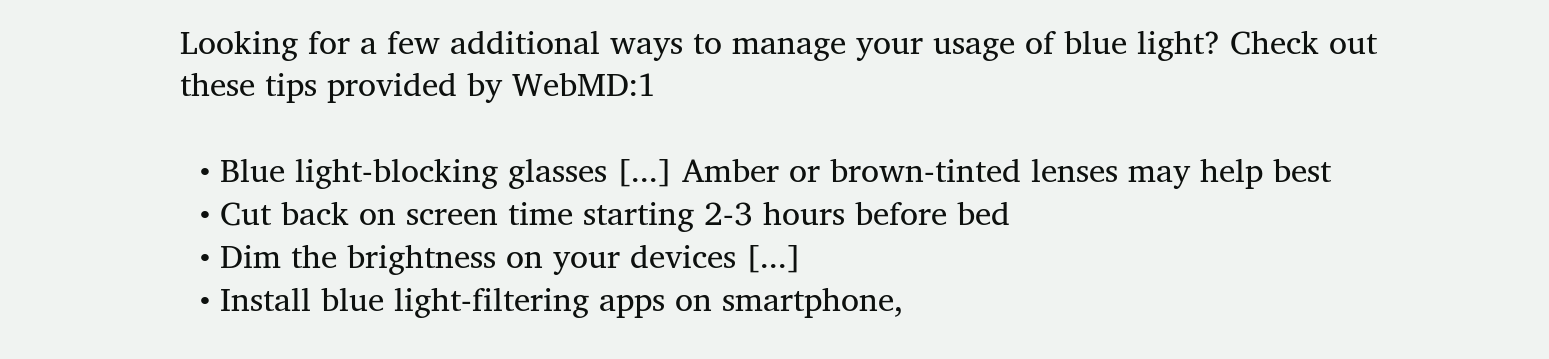Looking for a few additional ways to manage your usage of blue light? Check out these tips provided by WebMD:1

  • Blue light-blocking glasses [...] Amber or brown-tinted lenses may help best
  • Cut back on screen time starting 2-3 hours before bed
  • Dim the brightness on your devices [...]
  • Install blue light-filtering apps on smartphone,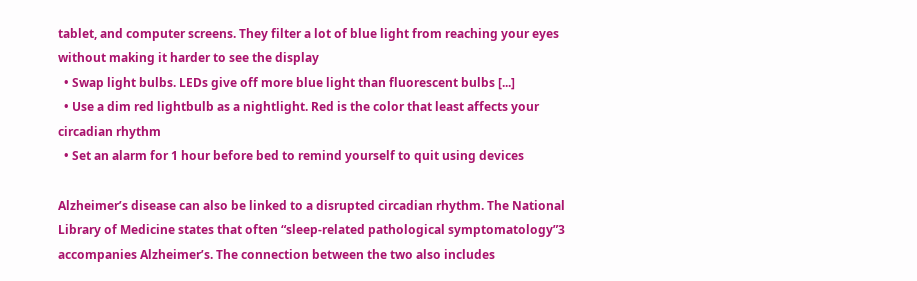tablet, and computer screens. They filter a lot of blue light from reaching your eyes without making it harder to see the display
  • Swap light bulbs. LEDs give off more blue light than fluorescent bulbs [...]
  • Use a dim red lightbulb as a nightlight. Red is the color that least affects your circadian rhythm
  • Set an alarm for 1 hour before bed to remind yourself to quit using devices

Alzheimer’s disease can also be linked to a disrupted circadian rhythm. The National Library of Medicine states that often “sleep-related pathological symptomatology”3 accompanies Alzheimer’s. The connection between the two also includes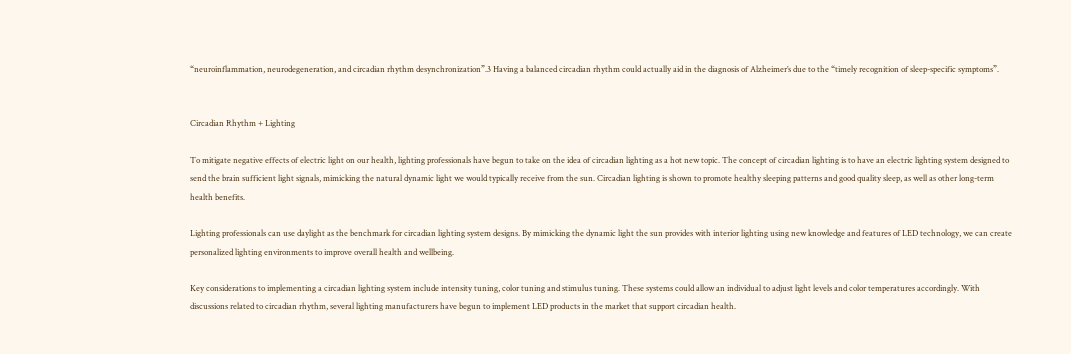“neuroinflammation, neurodegeneration, and circadian rhythm desynchronization”.3 Having a balanced circadian rhythm could actually aid in the diagnosis of Alzheimer’s due to the “timely recognition of sleep-specific symptoms”.


Circadian Rhythm + Lighting

To mitigate negative effects of electric light on our health, lighting professionals have begun to take on the idea of circadian lighting as a hot new topic. The concept of circadian lighting is to have an electric lighting system designed to send the brain sufficient light signals, mimicking the natural dynamic light we would typically receive from the sun. Circadian lighting is shown to promote healthy sleeping patterns and good quality sleep, as well as other long-term health benefits.

Lighting professionals can use daylight as the benchmark for circadian lighting system designs. By mimicking the dynamic light the sun provides with interior lighting using new knowledge and features of LED technology, we can create personalized lighting environments to improve overall health and wellbeing.

Key considerations to implementing a circadian lighting system include intensity tuning, color tuning and stimulus tuning. These systems could allow an individual to adjust light levels and color temperatures accordingly. With discussions related to circadian rhythm, several lighting manufacturers have begun to implement LED products in the market that support circadian health.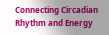Connecting Circadian Rhythm and Energy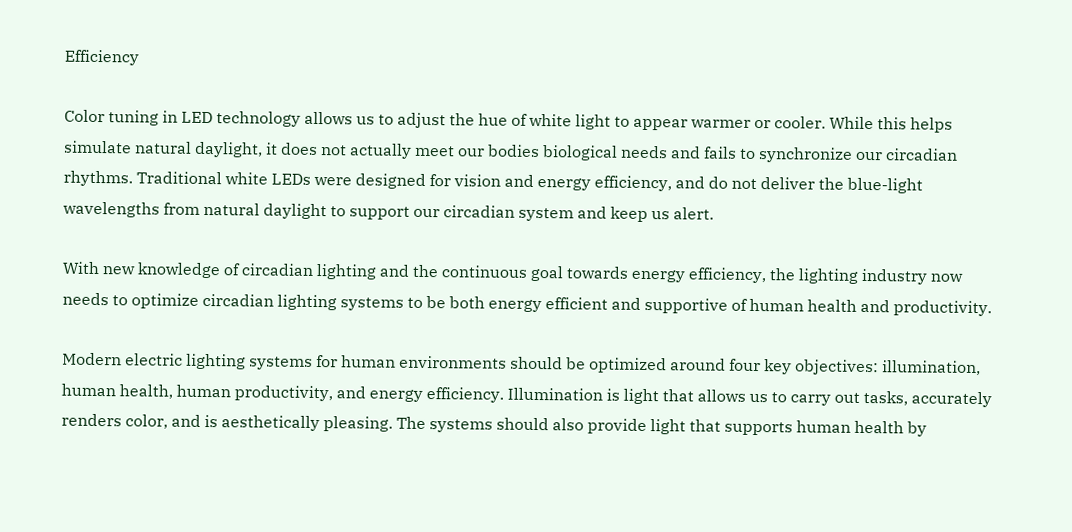Efficiency

Color tuning in LED technology allows us to adjust the hue of white light to appear warmer or cooler. While this helps simulate natural daylight, it does not actually meet our bodies biological needs and fails to synchronize our circadian rhythms. Traditional white LEDs were designed for vision and energy efficiency, and do not deliver the blue-light wavelengths from natural daylight to support our circadian system and keep us alert.

With new knowledge of circadian lighting and the continuous goal towards energy efficiency, the lighting industry now needs to optimize circadian lighting systems to be both energy efficient and supportive of human health and productivity.

Modern electric lighting systems for human environments should be optimized around four key objectives: illumination, human health, human productivity, and energy efficiency. Illumination is light that allows us to carry out tasks, accurately renders color, and is aesthetically pleasing. The systems should also provide light that supports human health by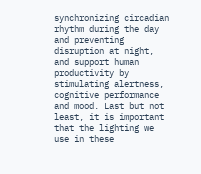synchronizing circadian rhythm during the day and preventing disruption at night, and support human productivity by stimulating alertness, cognitive performance and mood. Last but not least, it is important that the lighting we use in these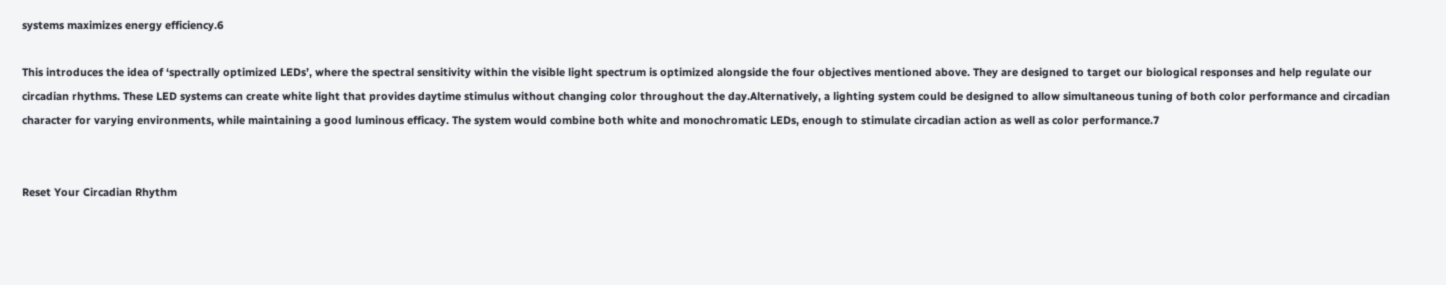systems maximizes energy efficiency.6

This introduces the idea of ‘spectrally optimized LEDs’, where the spectral sensitivity within the visible light spectrum is optimized alongside the four objectives mentioned above. They are designed to target our biological responses and help regulate our circadian rhythms. These LED systems can create white light that provides daytime stimulus without changing color throughout the day.Alternatively, a lighting system could be designed to allow simultaneous tuning of both color performance and circadian character for varying environments, while maintaining a good luminous efficacy. The system would combine both white and monochromatic LEDs, enough to stimulate circadian action as well as color performance.7


Reset Your Circadian Rhythm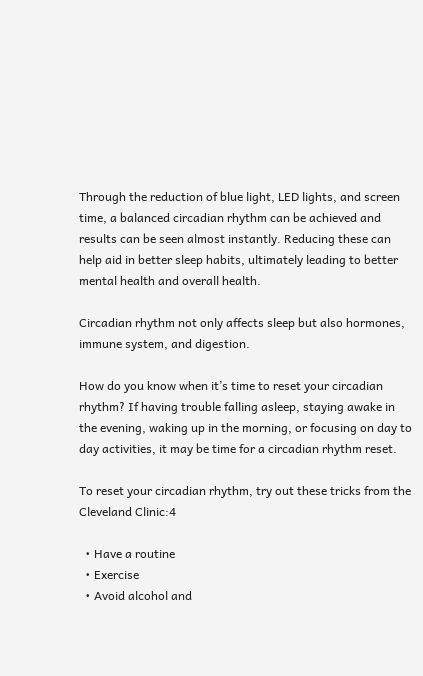Through the reduction of blue light, LED lights, and screen time, a balanced circadian rhythm can be achieved and results can be seen almost instantly. Reducing these can help aid in better sleep habits, ultimately leading to better mental health and overall health.

Circadian rhythm not only affects sleep but also hormones, immune system, and digestion.

How do you know when it’s time to reset your circadian rhythm? If having trouble falling asleep, staying awake in the evening, waking up in the morning, or focusing on day to day activities, it may be time for a circadian rhythm reset.

To reset your circadian rhythm, try out these tricks from the Cleveland Clinic:4

  • Have a routine
  • Exercise
  • Avoid alcohol and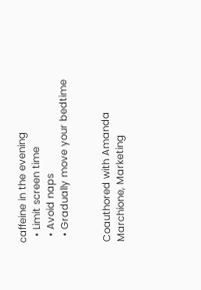caffeine in the evening
  • Limit screen time
  • Avoid naps
  • Gradually move your bedtime


Coauthored with Amanda Marchione, Marketing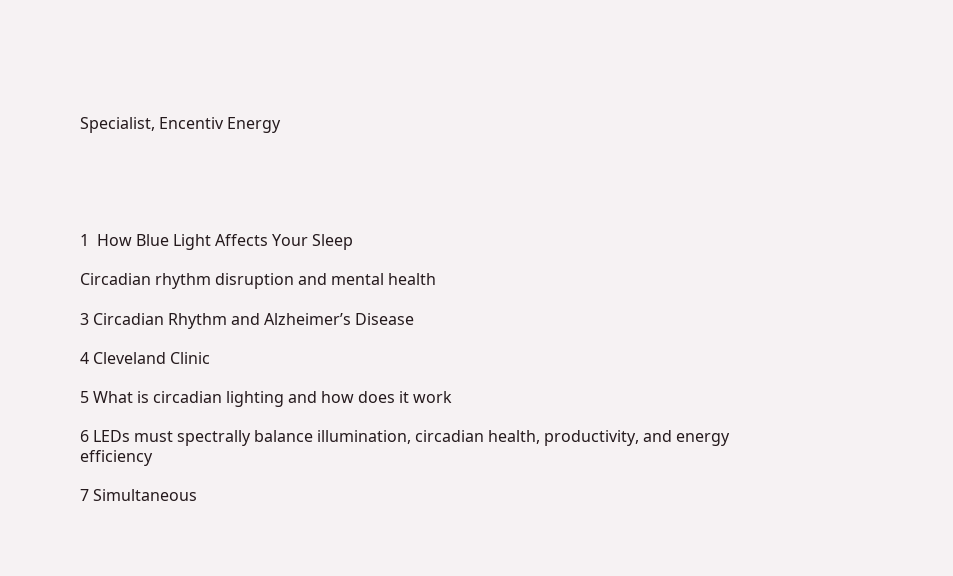Specialist, Encentiv Energy





1  How Blue Light Affects Your Sleep

Circadian rhythm disruption and mental health

3 Circadian Rhythm and Alzheimer’s Disease

4 Cleveland Clinic

5 What is circadian lighting and how does it work

6 LEDs must spectrally balance illumination, circadian health, productivity, and energy efficiency

7 Simultaneous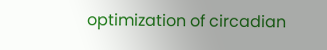optimization of circadian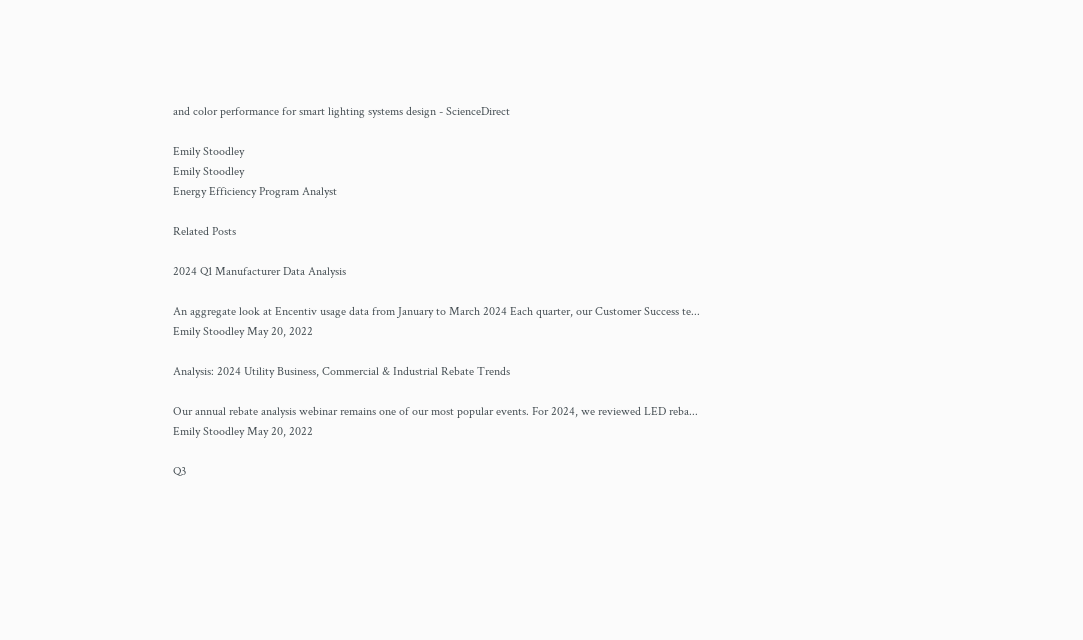and color performance for smart lighting systems design - ScienceDirect

Emily Stoodley
Emily Stoodley
Energy Efficiency Program Analyst

Related Posts

2024 Q1 Manufacturer Data Analysis

An aggregate look at Encentiv usage data from January to March 2024 Each quarter, our Customer Success te...
Emily Stoodley May 20, 2022

Analysis: 2024 Utility Business, Commercial & Industrial Rebate Trends

Our annual rebate analysis webinar remains one of our most popular events. For 2024, we reviewed LED reba...
Emily Stoodley May 20, 2022

Q3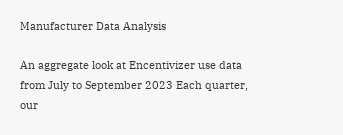Manufacturer Data Analysis

An aggregate look at Encentivizer use data from July to September 2023 Each quarter, our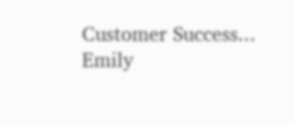Customer Success...
Emily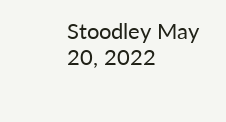Stoodley May 20, 2022